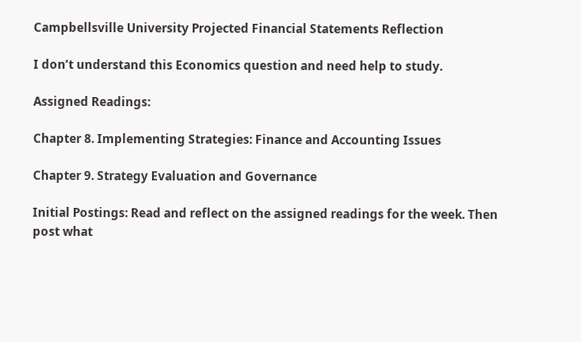Campbellsville University Projected Financial Statements Reflection

I don’t understand this Economics question and need help to study.

Assigned Readings:

Chapter 8. Implementing Strategies: Finance and Accounting Issues

Chapter 9. Strategy Evaluation and Governance

Initial Postings: Read and reflect on the assigned readings for the week. Then post what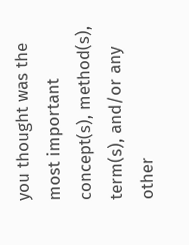you thought was the most important concept(s), method(s), term(s), and/or any other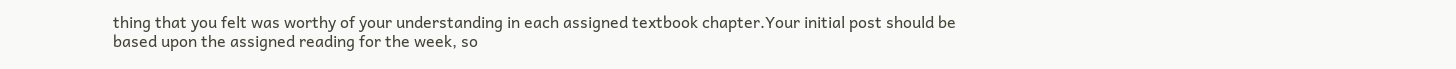thing that you felt was worthy of your understanding in each assigned textbook chapter.Your initial post should be based upon the assigned reading for the week, so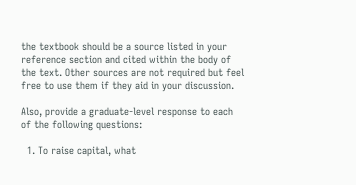the textbook should be a source listed in your reference section and cited within the body of the text. Other sources are not required but feel free to use them if they aid in your discussion.

Also, provide a graduate-level response to each of the following questions:

  1. To raise capital, what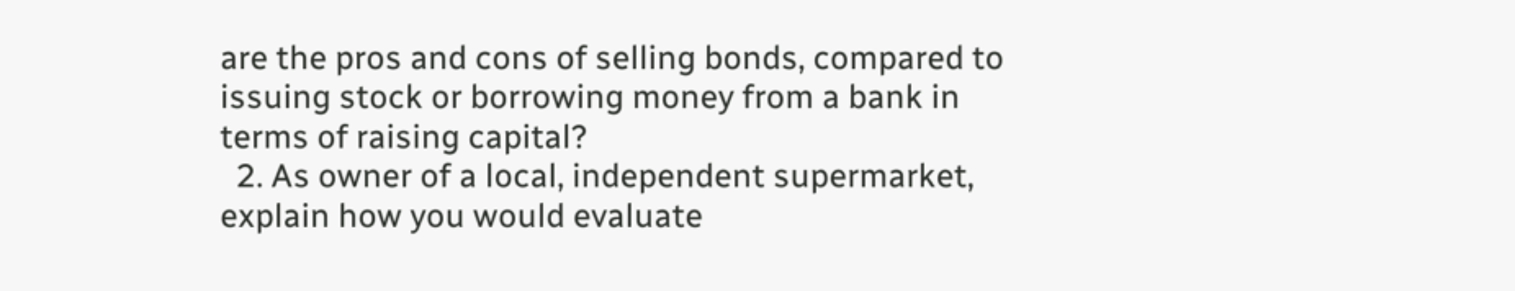are the pros and cons of selling bonds, compared to issuing stock or borrowing money from a bank in terms of raising capital?
  2. As owner of a local, independent supermarket, explain how you would evaluate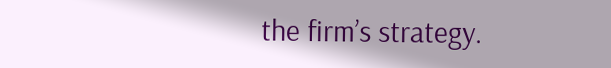the firm’s strategy.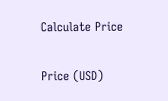Calculate Price

Price (USD)